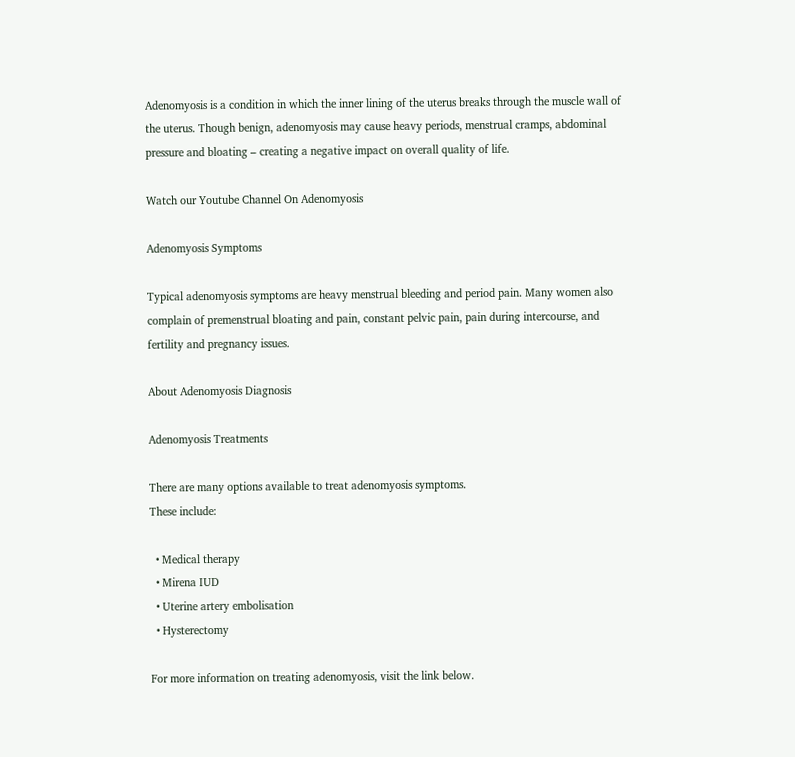Adenomyosis is a condition in which the inner lining of the uterus breaks through the muscle wall of the uterus. Though benign, adenomyosis may cause heavy periods, menstrual cramps, abdominal pressure and bloating – creating a negative impact on overall quality of life.

Watch our Youtube Channel On Adenomyosis

Adenomyosis Symptoms

Typical adenomyosis symptoms are heavy menstrual bleeding and period pain. Many women also complain of premenstrual bloating and pain, constant pelvic pain, pain during intercourse, and fertility and pregnancy issues.

About Adenomyosis Diagnosis

Adenomyosis Treatments

There are many options available to treat adenomyosis symptoms.
These include:

  • Medical therapy
  • Mirena IUD
  • Uterine artery embolisation
  • Hysterectomy

For more information on treating adenomyosis, visit the link below.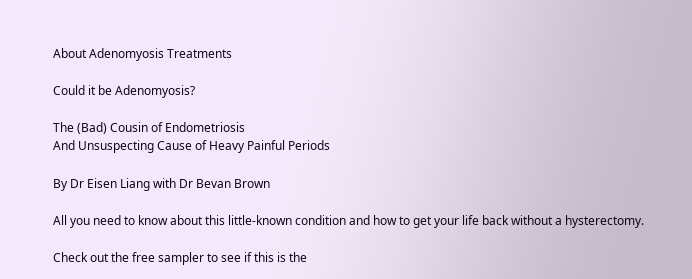About Adenomyosis Treatments

Could it be Adenomyosis?

The (Bad) Cousin of Endometriosis
And Unsuspecting Cause of Heavy Painful Periods

By Dr Eisen Liang with Dr Bevan Brown

All you need to know about this little-known condition and how to get your life back without a hysterectomy.

Check out the free sampler to see if this is the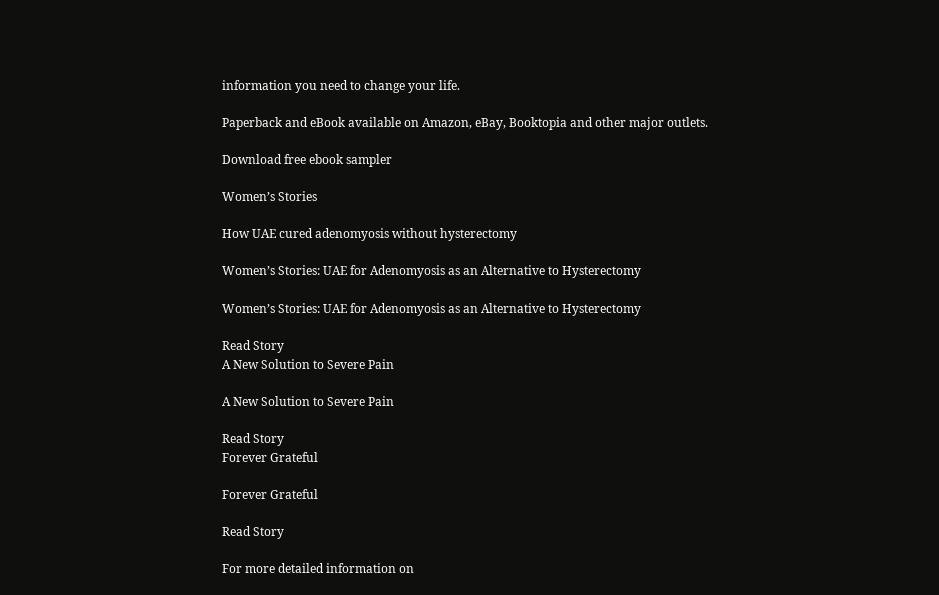information you need to change your life.

Paperback and eBook available on Amazon, eBay, Booktopia and other major outlets.

Download free ebook sampler

Women’s Stories

How UAE cured adenomyosis without hysterectomy

Women’s Stories: UAE for Adenomyosis as an Alternative to Hysterectomy

Women’s Stories: UAE for Adenomyosis as an Alternative to Hysterectomy

Read Story
A New Solution to Severe Pain

A New Solution to Severe Pain

Read Story
Forever Grateful

Forever Grateful

Read Story

For more detailed information on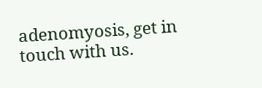adenomyosis, get in touch with us.